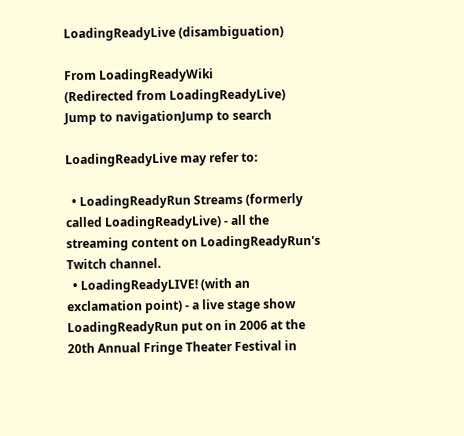LoadingReadyLive (disambiguation)

From LoadingReadyWiki
(Redirected from LoadingReadyLive)
Jump to navigationJump to search

LoadingReadyLive may refer to:

  • LoadingReadyRun Streams (formerly called LoadingReadyLive) - all the streaming content on LoadingReadyRun's Twitch channel.
  • LoadingReadyLIVE! (with an exclamation point) - a live stage show LoadingReadyRun put on in 2006 at the 20th Annual Fringe Theater Festival in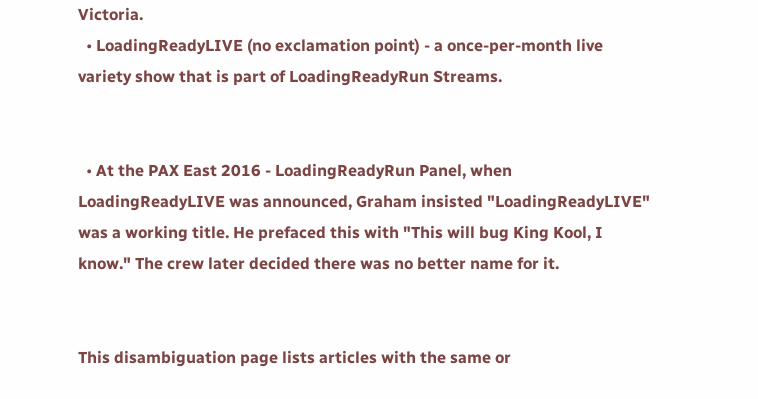Victoria.
  • LoadingReadyLIVE (no exclamation point) - a once-per-month live variety show that is part of LoadingReadyRun Streams.


  • At the PAX East 2016 - LoadingReadyRun Panel, when LoadingReadyLIVE was announced, Graham insisted "LoadingReadyLIVE" was a working title. He prefaced this with "This will bug King Kool, I know." The crew later decided there was no better name for it.


This disambiguation page lists articles with the same or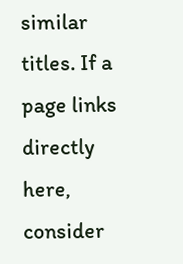similar titles. If a page links directly here, consider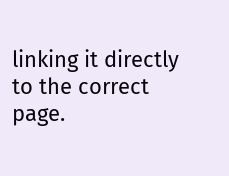linking it directly to the correct page.